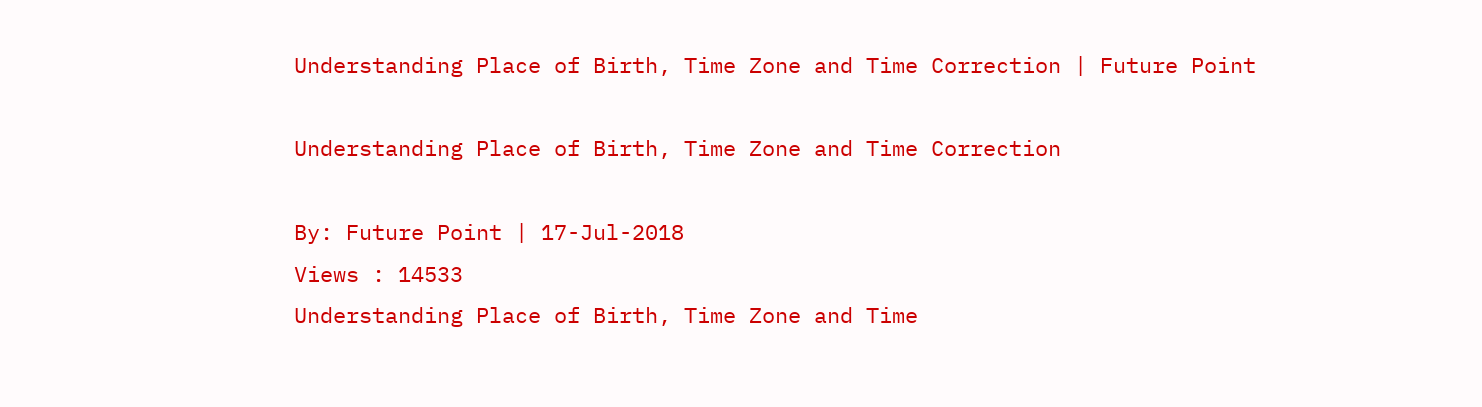Understanding Place of Birth, Time Zone and Time Correction | Future Point

Understanding Place of Birth, Time Zone and Time Correction

By: Future Point | 17-Jul-2018
Views : 14533
Understanding Place of Birth, Time Zone and Time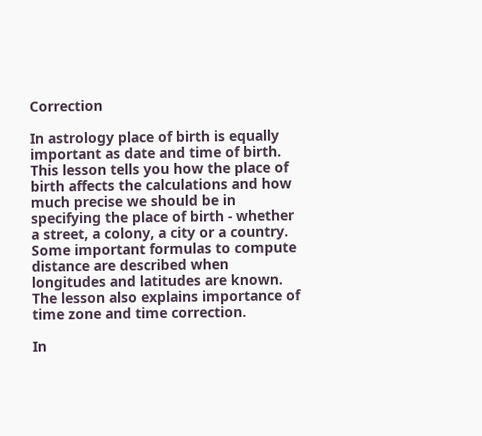Correction

In astrology place of birth is equally important as date and time of birth. This lesson tells you how the place of birth affects the calculations and how much precise we should be in specifying the place of birth - whether a street, a colony, a city or a country. Some important formulas to compute distance are described when longitudes and latitudes are known. The lesson also explains importance of time zone and time correction.

In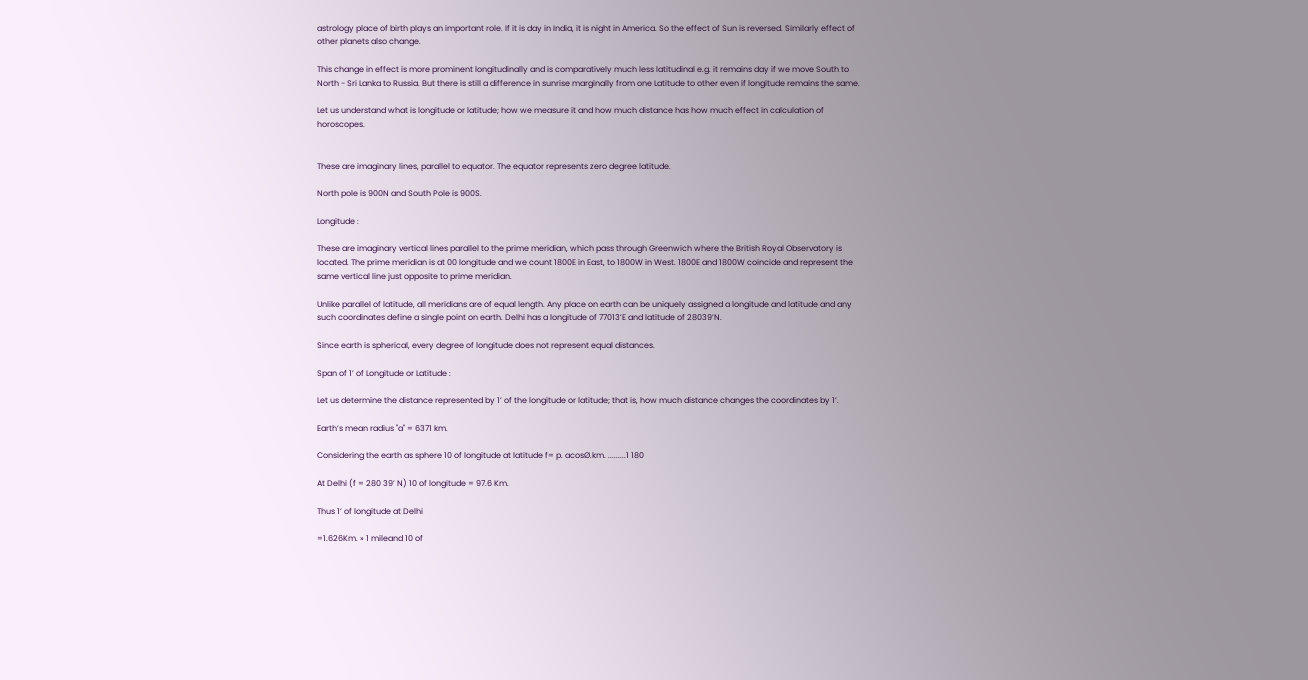astrology place of birth plays an important role. If it is day in India, it is night in America. So the effect of Sun is reversed. Similarly effect of other planets also change.

This change in effect is more prominent longitudinally and is comparatively much less latitudinal e.g. it remains day if we move South to North - Sri Lanka to Russia. But there is still a difference in sunrise marginally from one Latitude to other even if longitude remains the same.

Let us understand what is longitude or latitude; how we measure it and how much distance has how much effect in calculation of horoscopes.


These are imaginary lines, parallel to equator. The equator represents zero degree latitude.

North pole is 900N and South Pole is 900S.

Longitude :

These are imaginary vertical lines parallel to the prime meridian, which pass through Greenwich where the British Royal Observatory is located. The prime meridian is at 00 longitude and we count 1800E in East, to 1800W in West. 1800E and 1800W coincide and represent the same vertical line just opposite to prime meridian.

Unlike parallel of latitude, all meridians are of equal length. Any place on earth can be uniquely assigned a longitude and latitude and any such coordinates define a single point on earth. Delhi has a longitude of 77013’E and latitude of 28039’N.

Since earth is spherical, every degree of longitude does not represent equal distances.

Span of 1’ of Longitude or Latitude :

Let us determine the distance represented by 1’ of the longitude or latitude; that is, how much distance changes the coordinates by 1’.

Earth’s mean radius "a" = 6371 km.

Considering the earth as sphere 10 of longitude at latitude f= p. acosØ.km. .........1 180

At Delhi (f = 280 39’ N) 10 of longitude = 97.6 Km.

Thus 1’ of longitude at Delhi

=1.626Km. » 1 mileand 10 of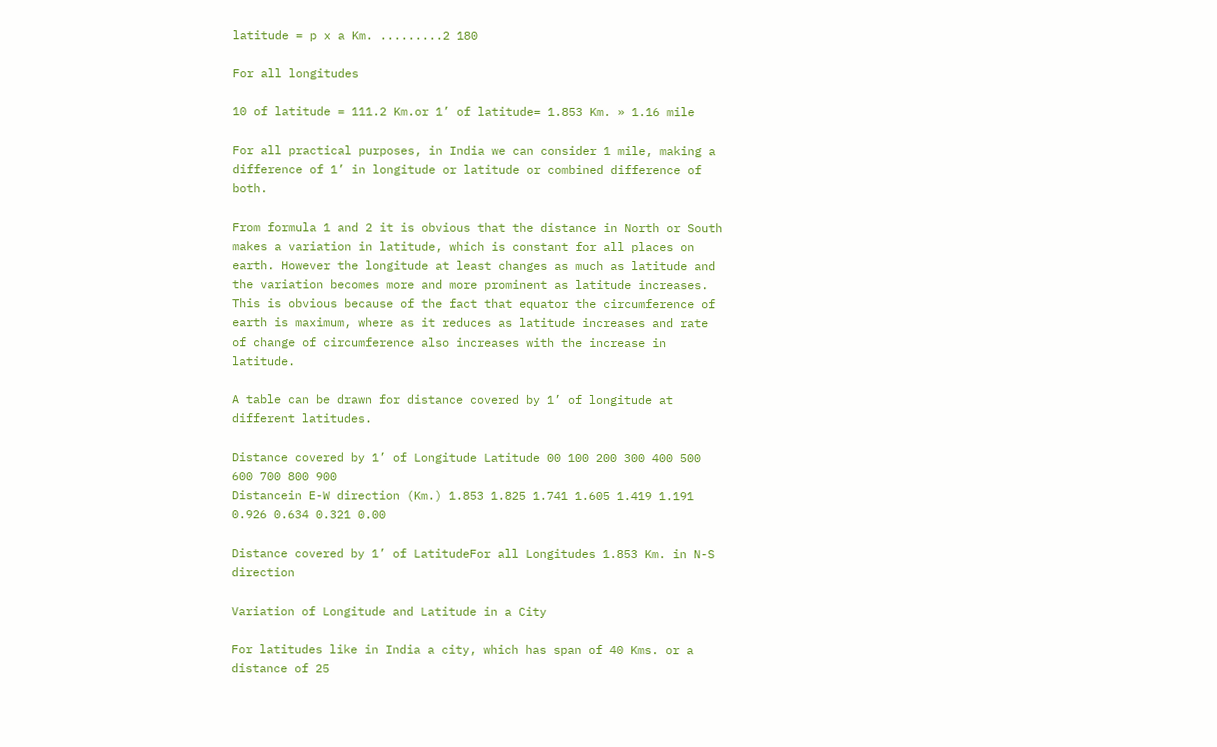latitude = p x a Km. .........2 180

For all longitudes

10 of latitude = 111.2 Km.or 1’ of latitude= 1.853 Km. » 1.16 mile

For all practical purposes, in India we can consider 1 mile, making a difference of 1’ in longitude or latitude or combined difference of both.

From formula 1 and 2 it is obvious that the distance in North or South makes a variation in latitude, which is constant for all places on earth. However the longitude at least changes as much as latitude and the variation becomes more and more prominent as latitude increases. This is obvious because of the fact that equator the circumference of earth is maximum, where as it reduces as latitude increases and rate of change of circumference also increases with the increase in latitude.

A table can be drawn for distance covered by 1’ of longitude at different latitudes.

Distance covered by 1’ of Longitude Latitude 00 100 200 300 400 500 600 700 800 900
Distancein E-W direction (Km.) 1.853 1.825 1.741 1.605 1.419 1.191 0.926 0.634 0.321 0.00

Distance covered by 1’ of LatitudeFor all Longitudes 1.853 Km. in N-S direction

Variation of Longitude and Latitude in a City

For latitudes like in India a city, which has span of 40 Kms. or a distance of 25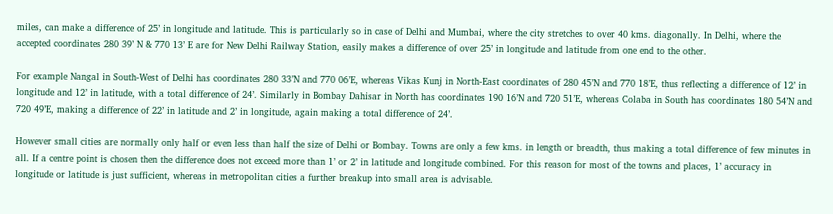miles, can make a difference of 25’ in longitude and latitude. This is particularly so in case of Delhi and Mumbai, where the city stretches to over 40 kms. diagonally. In Delhi, where the accepted coordinates 280 39’ N & 770 13’ E are for New Delhi Railway Station, easily makes a difference of over 25’ in longitude and latitude from one end to the other.

For example Nangal in South-West of Delhi has coordinates 280 33’N and 770 06’E, whereas Vikas Kunj in North-East coordinates of 280 45’N and 770 18’E, thus reflecting a difference of 12’ in longitude and 12’ in latitude, with a total difference of 24’. Similarly in Bombay Dahisar in North has coordinates 190 16’N and 720 51’E, whereas Colaba in South has coordinates 180 54’N and 720 49’E, making a difference of 22’ in latitude and 2’ in longitude, again making a total difference of 24’.

However small cities are normally only half or even less than half the size of Delhi or Bombay. Towns are only a few kms. in length or breadth, thus making a total difference of few minutes in all. If a centre point is chosen then the difference does not exceed more than 1’ or 2’ in latitude and longitude combined. For this reason for most of the towns and places, 1’ accuracy in longitude or latitude is just sufficient, whereas in metropolitan cities a further breakup into small area is advisable.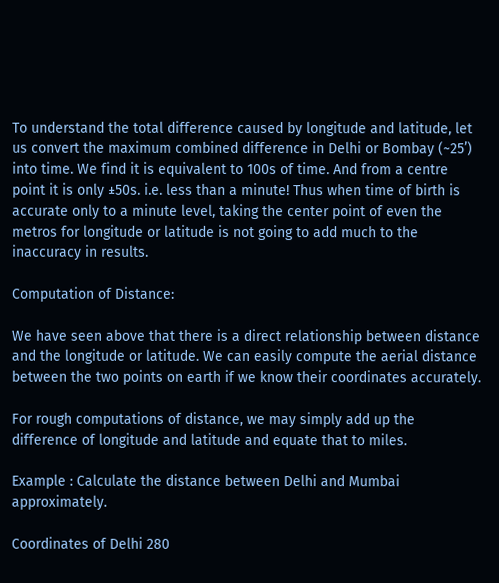To understand the total difference caused by longitude and latitude, let us convert the maximum combined difference in Delhi or Bombay (~25’) into time. We find it is equivalent to 100s of time. And from a centre point it is only ±50s. i.e. less than a minute! Thus when time of birth is accurate only to a minute level, taking the center point of even the metros for longitude or latitude is not going to add much to the inaccuracy in results.

Computation of Distance:

We have seen above that there is a direct relationship between distance and the longitude or latitude. We can easily compute the aerial distance between the two points on earth if we know their coordinates accurately.

For rough computations of distance, we may simply add up the difference of longitude and latitude and equate that to miles.

Example : Calculate the distance between Delhi and Mumbai approximately.

Coordinates of Delhi 280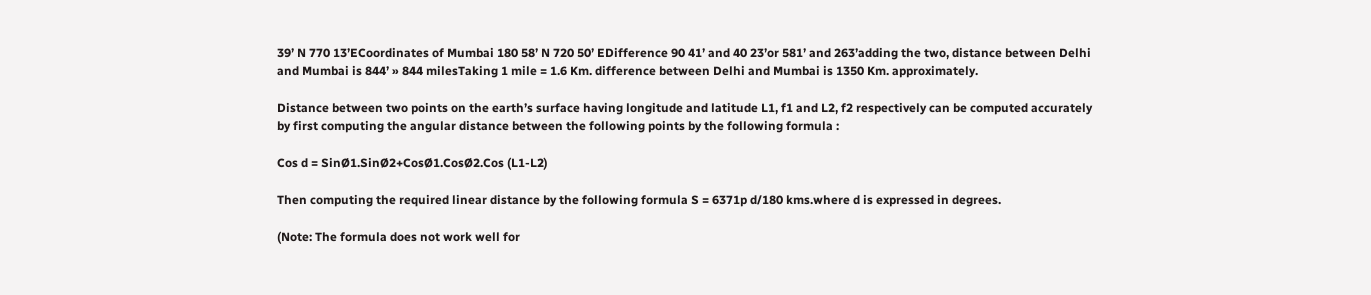39’ N 770 13’ECoordinates of Mumbai 180 58’ N 720 50’ EDifference 90 41’ and 40 23’or 581’ and 263’adding the two, distance between Delhi and Mumbai is 844’ » 844 milesTaking 1 mile = 1.6 Km. difference between Delhi and Mumbai is 1350 Km. approximately.

Distance between two points on the earth’s surface having longitude and latitude L1, f1 and L2, f2 respectively can be computed accurately by first computing the angular distance between the following points by the following formula :

Cos d = SinØ1.SinØ2+CosØ1.CosØ2.Cos (L1-L2)

Then computing the required linear distance by the following formula S = 6371p d/180 kms.where d is expressed in degrees.

(Note: The formula does not work well for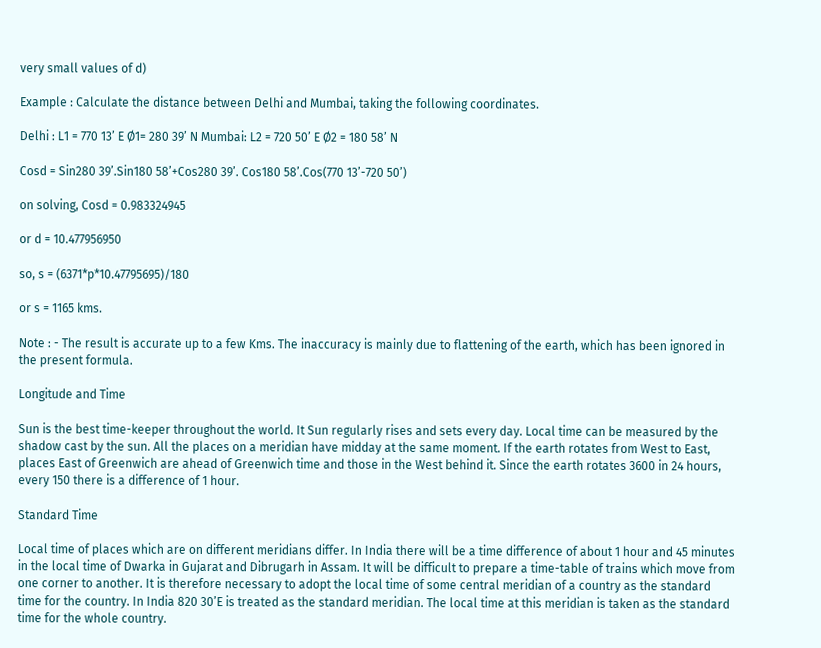very small values of d)

Example : Calculate the distance between Delhi and Mumbai, taking the following coordinates.

Delhi : L1 = 770 13’ E Ø1= 280 39’ N Mumbai: L2 = 720 50’ E Ø2 = 180 58’ N

Cosd = Sin280 39’.Sin180 58’+Cos280 39’. Cos180 58’.Cos(770 13’-720 50’)

on solving, Cosd = 0.983324945

or d = 10.477956950

so, s = (6371*p*10.47795695)/180

or s = 1165 kms.

Note : - The result is accurate up to a few Kms. The inaccuracy is mainly due to flattening of the earth, which has been ignored in the present formula.

Longitude and Time

Sun is the best time-keeper throughout the world. It Sun regularly rises and sets every day. Local time can be measured by the shadow cast by the sun. All the places on a meridian have midday at the same moment. If the earth rotates from West to East, places East of Greenwich are ahead of Greenwich time and those in the West behind it. Since the earth rotates 3600 in 24 hours, every 150 there is a difference of 1 hour.

Standard Time

Local time of places which are on different meridians differ. In India there will be a time difference of about 1 hour and 45 minutes in the local time of Dwarka in Gujarat and Dibrugarh in Assam. It will be difficult to prepare a time-table of trains which move from one corner to another. It is therefore necessary to adopt the local time of some central meridian of a country as the standard time for the country. In India 820 30’E is treated as the standard meridian. The local time at this meridian is taken as the standard time for the whole country.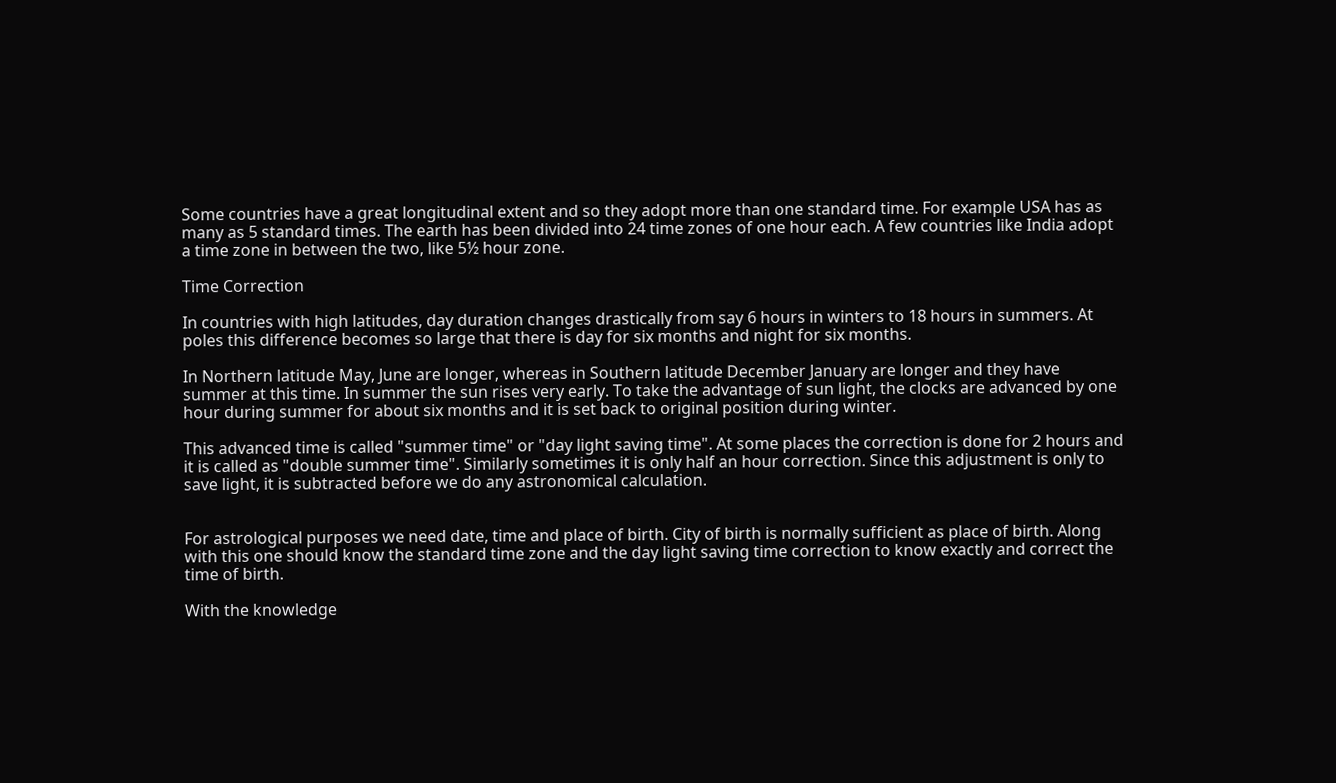Some countries have a great longitudinal extent and so they adopt more than one standard time. For example USA has as many as 5 standard times. The earth has been divided into 24 time zones of one hour each. A few countries like India adopt a time zone in between the two, like 5½ hour zone.

Time Correction

In countries with high latitudes, day duration changes drastically from say 6 hours in winters to 18 hours in summers. At poles this difference becomes so large that there is day for six months and night for six months.

In Northern latitude May, June are longer, whereas in Southern latitude December January are longer and they have summer at this time. In summer the sun rises very early. To take the advantage of sun light, the clocks are advanced by one hour during summer for about six months and it is set back to original position during winter.

This advanced time is called "summer time" or "day light saving time". At some places the correction is done for 2 hours and it is called as "double summer time". Similarly sometimes it is only half an hour correction. Since this adjustment is only to save light, it is subtracted before we do any astronomical calculation.


For astrological purposes we need date, time and place of birth. City of birth is normally sufficient as place of birth. Along with this one should know the standard time zone and the day light saving time correction to know exactly and correct the time of birth.

With the knowledge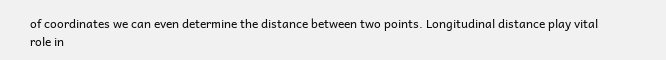of coordinates we can even determine the distance between two points. Longitudinal distance play vital role in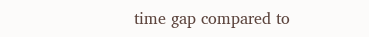time gap compared to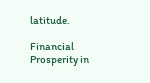latitude.

Financial Prosperity in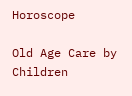Horoscope

Old Age Care by Children